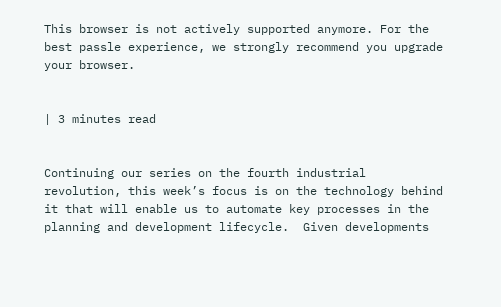This browser is not actively supported anymore. For the best passle experience, we strongly recommend you upgrade your browser.


| 3 minutes read


Continuing our series on the fourth industrial revolution, this week’s focus is on the technology behind it that will enable us to automate key processes in the planning and development lifecycle.  Given developments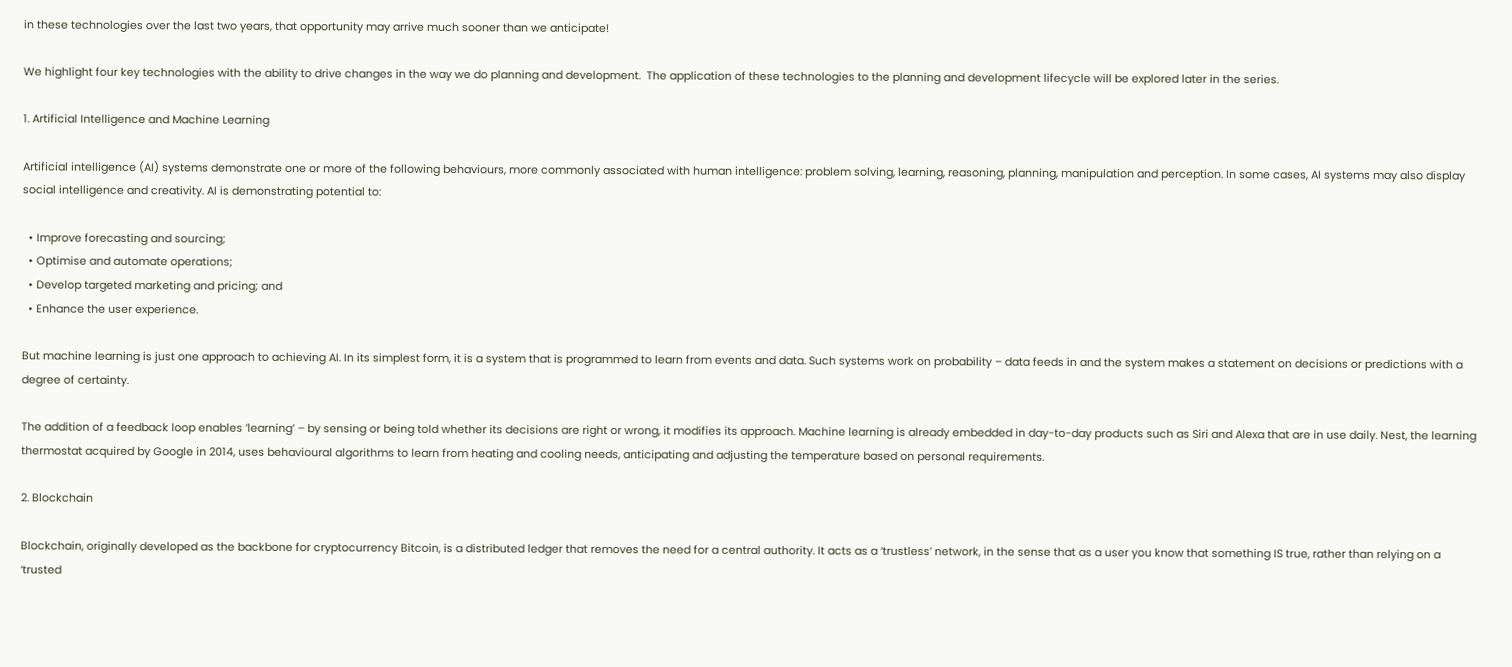in these technologies over the last two years, that opportunity may arrive much sooner than we anticipate!

We highlight four key technologies with the ability to drive changes in the way we do planning and development.  The application of these technologies to the planning and development lifecycle will be explored later in the series.

1. Artificial Intelligence and Machine Learning

Artificial intelligence (AI) systems demonstrate one or more of the following behaviours, more commonly associated with human intelligence: problem solving, learning, reasoning, planning, manipulation and perception. In some cases, AI systems may also display social intelligence and creativity. AI is demonstrating potential to:

  • Improve forecasting and sourcing;
  • Optimise and automate operations;
  • Develop targeted marketing and pricing; and
  • Enhance the user experience.

But machine learning is just one approach to achieving AI. In its simplest form, it is a system that is programmed to learn from events and data. Such systems work on probability – data feeds in and the system makes a statement on decisions or predictions with a degree of certainty.

The addition of a feedback loop enables ‘learning’ – by sensing or being told whether its decisions are right or wrong, it modifies its approach. Machine learning is already embedded in day-to-day products such as Siri and Alexa that are in use daily. Nest, the learning thermostat acquired by Google in 2014, uses behavioural algorithms to learn from heating and cooling needs, anticipating and adjusting the temperature based on personal requirements.

2. Blockchain

Blockchain, originally developed as the backbone for cryptocurrency Bitcoin, is a distributed ledger that removes the need for a central authority. It acts as a ‘trustless’ network, in the sense that as a user you know that something IS true, rather than relying on a ‘trusted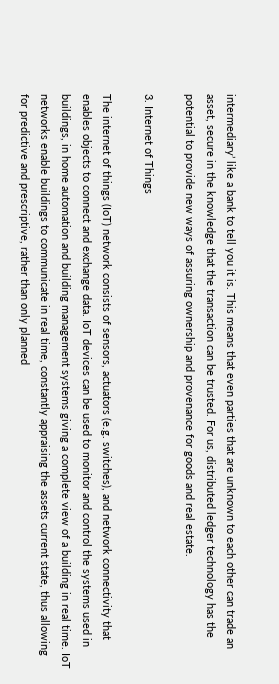intermediary’ like a bank to tell you it is. This means that even parties that are unknown to each other can trade an asset, secure in the knowledge that the transaction can be trusted. For us, distributed ledger technology has the potential to provide new ways of assuring ownership and provenance for goods and real estate.

3. Internet of Things

The internet of things (IoT) network consists of sensors, actuators (e.g. switches), and network connectivity that enables objects to connect and exchange data. IoT devices can be used to monitor and control the systems used in buildings, in home automation and building management systems giving a complete view of a building in real time. IoT networks enable buildings to communicate in real time, constantly appraising the assets current state, thus allowing for predictive and prescriptive, rather than only planned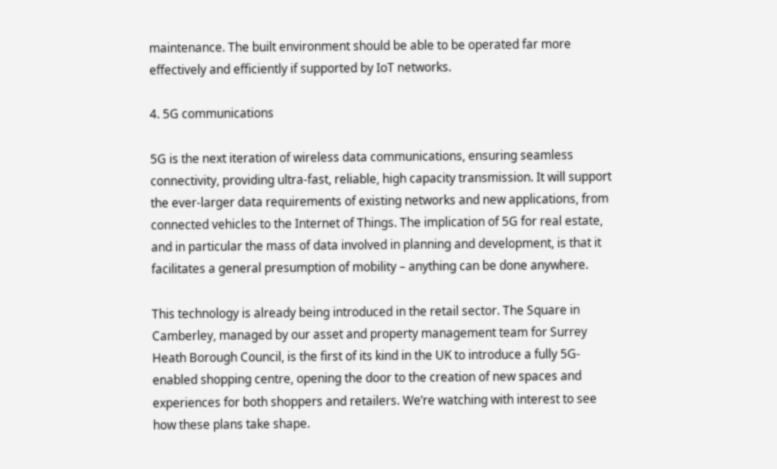maintenance. The built environment should be able to be operated far more effectively and efficiently if supported by IoT networks.

4. 5G communications

5G is the next iteration of wireless data communications, ensuring seamless connectivity, providing ultra-fast, reliable, high capacity transmission. It will support the ever-larger data requirements of existing networks and new applications, from connected vehicles to the Internet of Things. The implication of 5G for real estate, and in particular the mass of data involved in planning and development, is that it facilitates a general presumption of mobility – anything can be done anywhere.

This technology is already being introduced in the retail sector. The Square in Camberley, managed by our asset and property management team for Surrey Heath Borough Council, is the first of its kind in the UK to introduce a fully 5G-enabled shopping centre, opening the door to the creation of new spaces and experiences for both shoppers and retailers. We’re watching with interest to see how these plans take shape.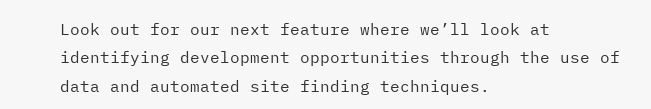Look out for our next feature where we’ll look at identifying development opportunities through the use of data and automated site finding techniques.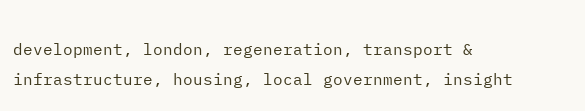development, london, regeneration, transport & infrastructure, housing, local government, insight